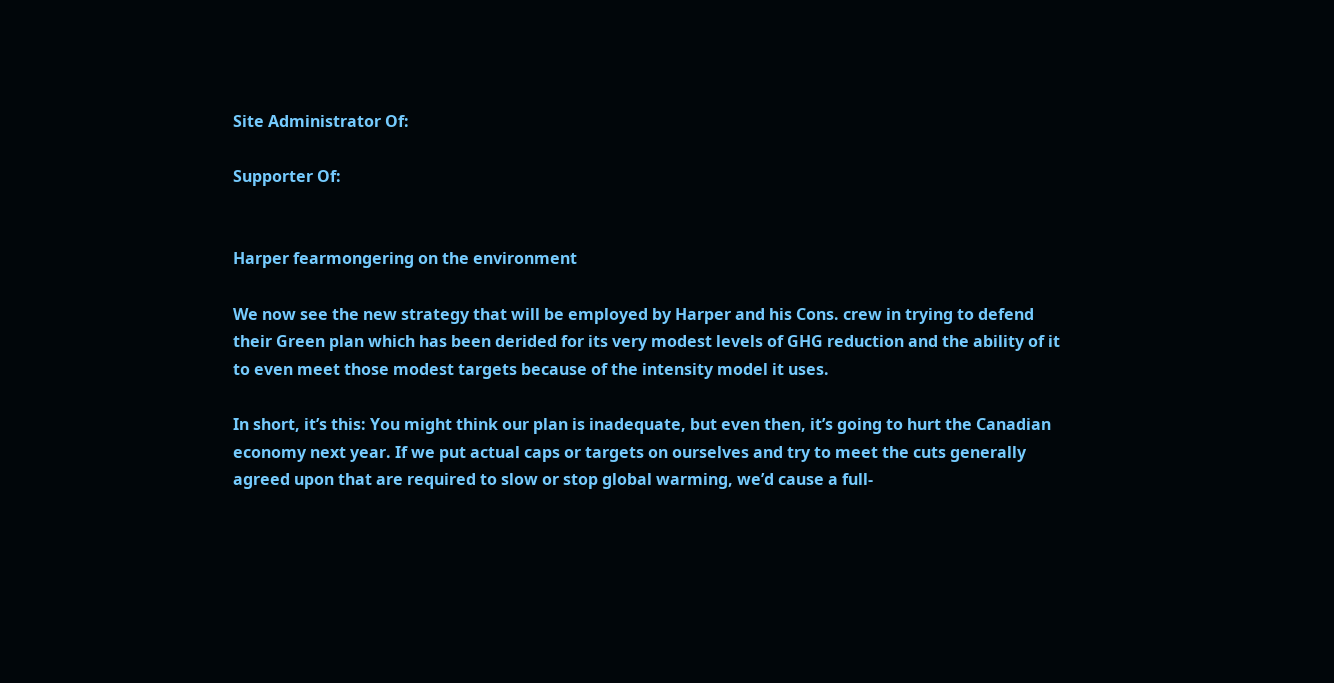Site Administrator Of:

Supporter Of:


Harper fearmongering on the environment

We now see the new strategy that will be employed by Harper and his Cons. crew in trying to defend their Green plan which has been derided for its very modest levels of GHG reduction and the ability of it to even meet those modest targets because of the intensity model it uses.

In short, it’s this: You might think our plan is inadequate, but even then, it’s going to hurt the Canadian economy next year. If we put actual caps or targets on ourselves and try to meet the cuts generally agreed upon that are required to slow or stop global warming, we’d cause a full-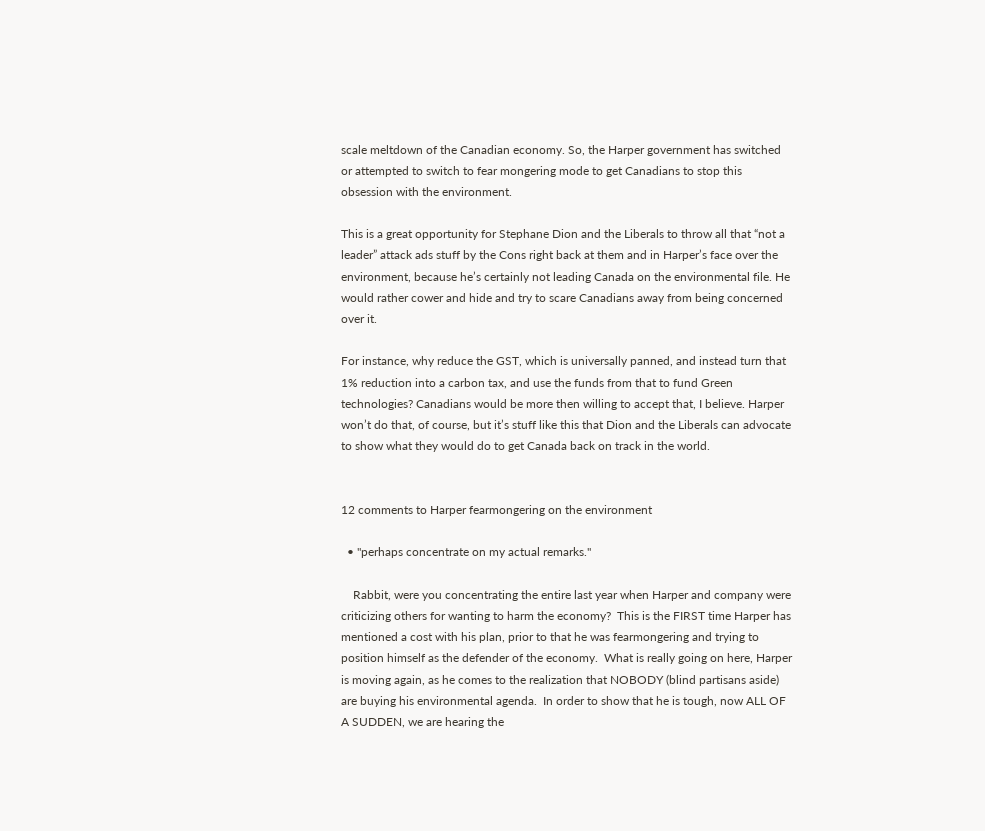scale meltdown of the Canadian economy. So, the Harper government has switched or attempted to switch to fear mongering mode to get Canadians to stop this obsession with the environment.

This is a great opportunity for Stephane Dion and the Liberals to throw all that “not a leader” attack ads stuff by the Cons right back at them and in Harper’s face over the environment, because he’s certainly not leading Canada on the environmental file. He would rather cower and hide and try to scare Canadians away from being concerned over it.

For instance, why reduce the GST, which is universally panned, and instead turn that 1% reduction into a carbon tax, and use the funds from that to fund Green technologies? Canadians would be more then willing to accept that, I believe. Harper won’t do that, of course, but it’s stuff like this that Dion and the Liberals can advocate to show what they would do to get Canada back on track in the world.


12 comments to Harper fearmongering on the environment

  • "perhaps concentrate on my actual remarks."

    Rabbit, were you concentrating the entire last year when Harper and company were criticizing others for wanting to harm the economy?  This is the FIRST time Harper has mentioned a cost with his plan, prior to that he was fearmongering and trying to position himself as the defender of the economy.  What is really going on here, Harper is moving again, as he comes to the realization that NOBODY (blind partisans aside) are buying his environmental agenda.  In order to show that he is tough, now ALL OF A SUDDEN, we are hearing the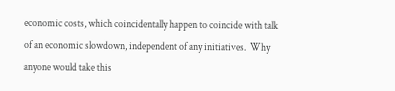economic costs, which coincidentally happen to coincide with talk of an economic slowdown, independent of any initiatives.  Why anyone would take this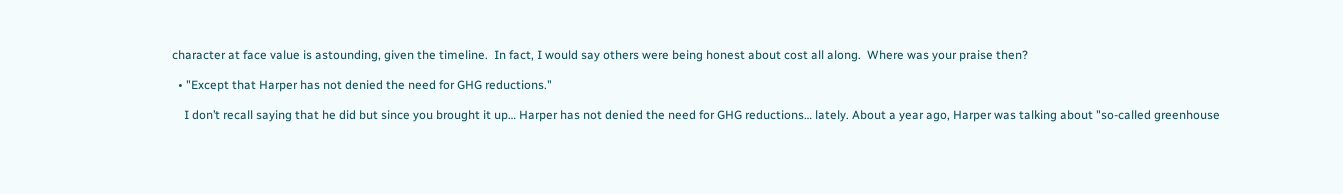character at face value is astounding, given the timeline.  In fact, I would say others were being honest about cost all along.  Where was your praise then?

  • "Except that Harper has not denied the need for GHG reductions."

    I don’t recall saying that he did but since you brought it up… Harper has not denied the need for GHG reductions… lately. About a year ago, Harper was talking about "so-called greenhouse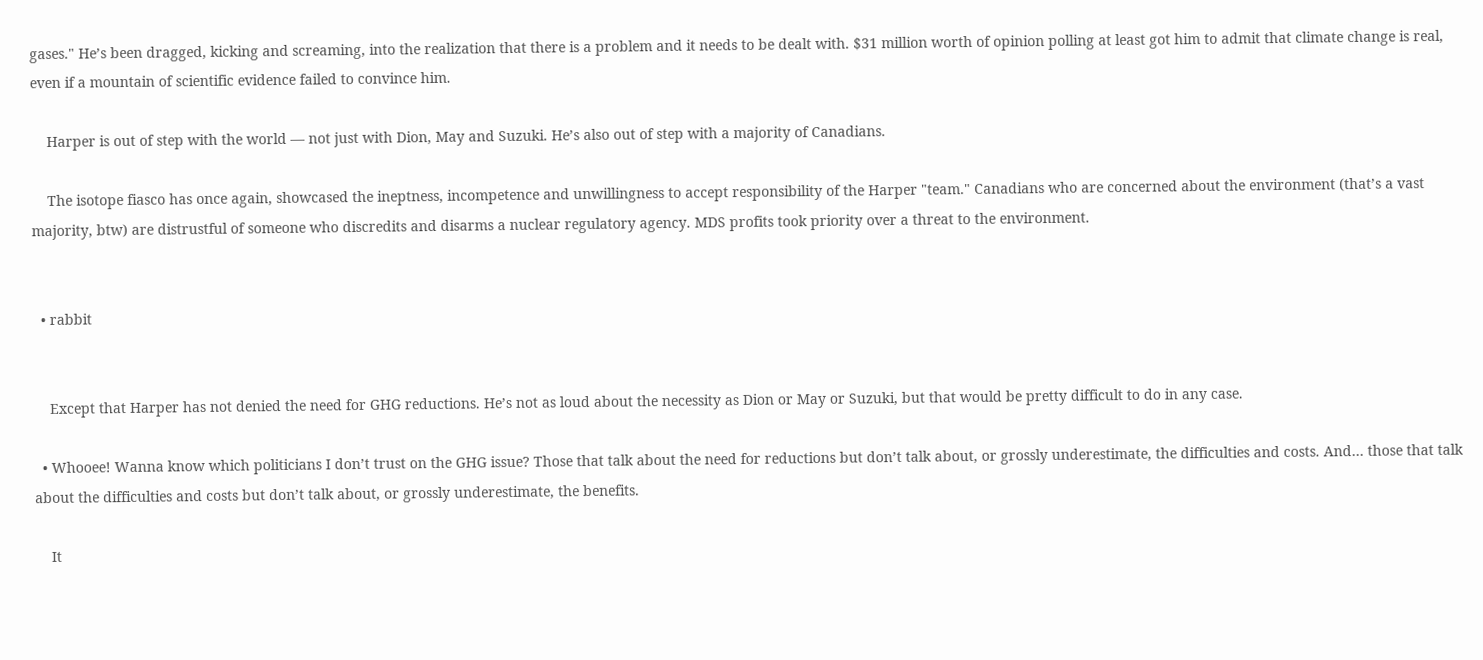gases." He’s been dragged, kicking and screaming, into the realization that there is a problem and it needs to be dealt with. $31 million worth of opinion polling at least got him to admit that climate change is real, even if a mountain of scientific evidence failed to convince him.

    Harper is out of step with the world — not just with Dion, May and Suzuki. He’s also out of step with a majority of Canadians.

    The isotope fiasco has once again, showcased the ineptness, incompetence and unwillingness to accept responsibility of the Harper "team." Canadians who are concerned about the environment (that’s a vast majority, btw) are distrustful of someone who discredits and disarms a nuclear regulatory agency. MDS profits took priority over a threat to the environment.


  • rabbit


    Except that Harper has not denied the need for GHG reductions. He’s not as loud about the necessity as Dion or May or Suzuki, but that would be pretty difficult to do in any case.

  • Whooee! Wanna know which politicians I don’t trust on the GHG issue? Those that talk about the need for reductions but don’t talk about, or grossly underestimate, the difficulties and costs. And… those that talk about the difficulties and costs but don’t talk about, or grossly underestimate, the benefits.

    It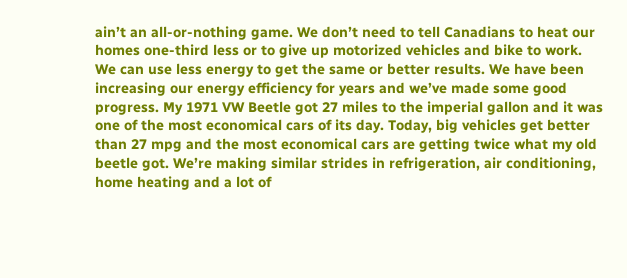ain’t an all-or-nothing game. We don’t need to tell Canadians to heat our homes one-third less or to give up motorized vehicles and bike to work. We can use less energy to get the same or better results. We have been increasing our energy efficiency for years and we’ve made some good progress. My 1971 VW Beetle got 27 miles to the imperial gallon and it was one of the most economical cars of its day. Today, big vehicles get better than 27 mpg and the most economical cars are getting twice what my old beetle got. We’re making similar strides in refrigeration, air conditioning, home heating and a lot of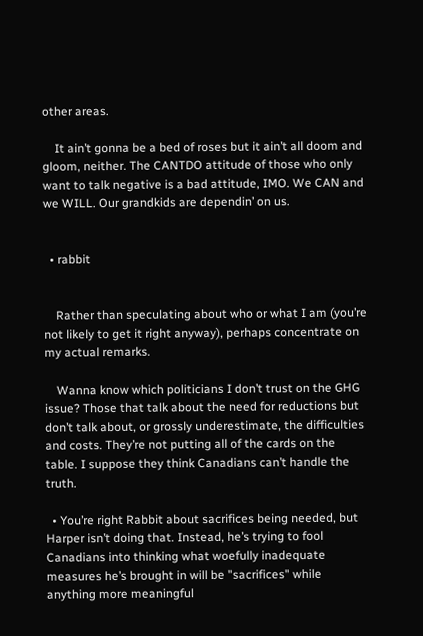other areas.

    It ain’t gonna be a bed of roses but it ain’t all doom and gloom, neither. The CANTDO attitude of those who only want to talk negative is a bad attitude, IMO. We CAN and we WILL. Our grandkids are dependin’ on us.


  • rabbit


    Rather than speculating about who or what I am (you’re not likely to get it right anyway), perhaps concentrate on my actual remarks.

    Wanna know which politicians I don’t trust on the GHG issue? Those that talk about the need for reductions but don’t talk about, or grossly underestimate, the difficulties and costs. They’re not putting all of the cards on the table. I suppose they think Canadians can’t handle the truth.

  • You’re right Rabbit about sacrifices being needed, but Harper isn’t doing that. Instead, he’s trying to fool Canadians into thinking what woefully inadequate measures he’s brought in will be "sacrifices" while anything more meaningful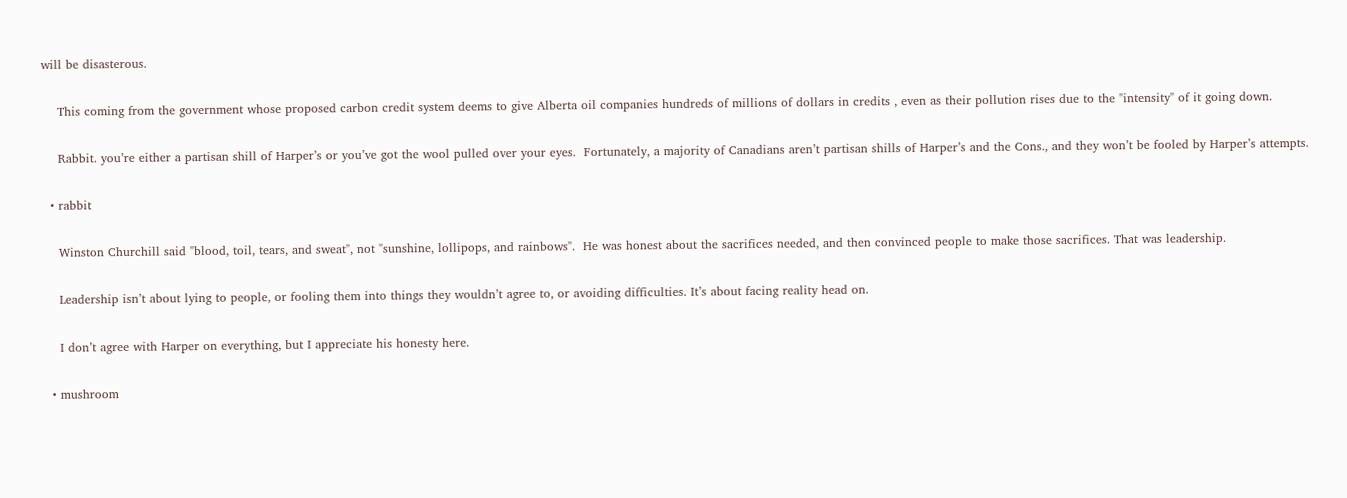will be disasterous.

    This coming from the government whose proposed carbon credit system deems to give Alberta oil companies hundreds of millions of dollars in credits , even as their pollution rises due to the "intensity" of it going down.

    Rabbit. you’re either a partisan shill of Harper’s or you’ve got the wool pulled over your eyes.  Fortunately, a majority of Canadians aren’t partisan shills of Harper’s and the Cons., and they won’t be fooled by Harper’s attempts.

  • rabbit

    Winston Churchill said "blood, toil, tears, and sweat", not "sunshine, lollipops, and rainbows".  He was honest about the sacrifices needed, and then convinced people to make those sacrifices. That was leadership.

    Leadership isn’t about lying to people, or fooling them into things they wouldn’t agree to, or avoiding difficulties. It’s about facing reality head on.

    I don’t agree with Harper on everything, but I appreciate his honesty here.

  • mushroom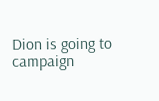Dion is going to campaign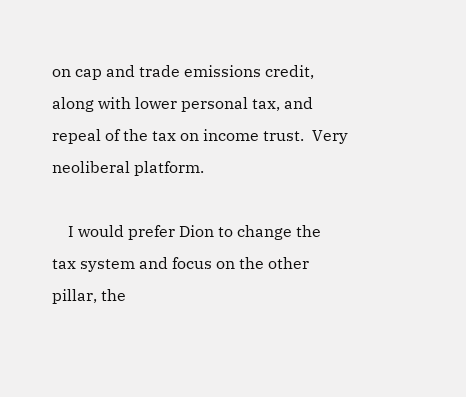on cap and trade emissions credit, along with lower personal tax, and repeal of the tax on income trust.  Very neoliberal platform.

    I would prefer Dion to change the tax system and focus on the other pillar, the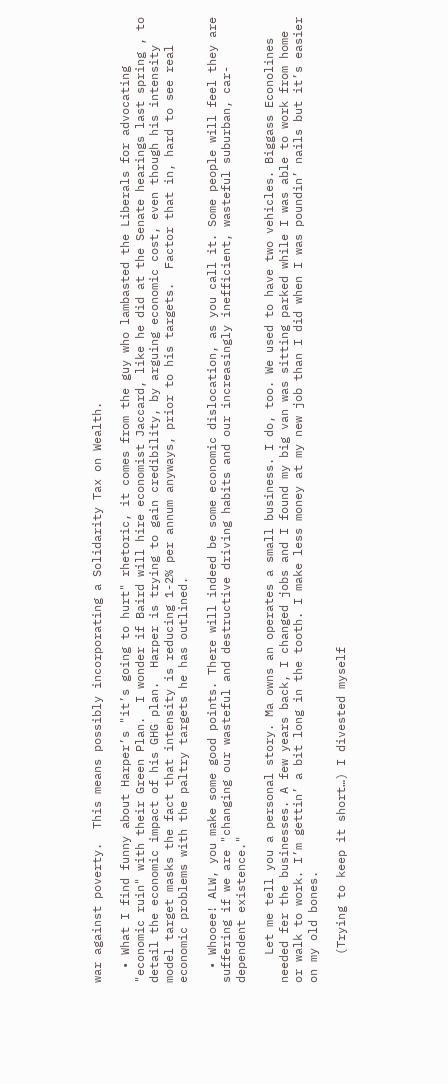war against poverty.  This means possibly incorporating a Solidarity Tax on Wealth.

  • What I find funny about Harper’s "it’s going to hurt" rhetoric, it comes from the guy who lambasted the Liberals for advocating "economic ruin" with their Green Plan.  I wonder if Baird will hire economist Jaccard, like he did at the Senate hearings last spring , to detail the economic impact of his GHG plan.  Harper is trying to gain credibility, by arguing economic cost, even though his intensity model target masks the fact that intensity is reducing 1-2% per annum anyways, prior to his targets.  Factor that in, hard to see real economic problems with the paltry targets he has outlined.

  • Whooee! ALW, you make some good points. There will indeed be some economic dislocation, as you call it. Some people will feel they are suffering if we are "changing our wasteful and destructive driving habits and our increasingly inefficient, wasteful suburban, car-dependent existence."

    Let me tell you a personal story. Ma owns an operates a small business. I do, too. We used to have two vehicles. Biggass Econolines needed fer the businesses. A few years back, I changed jobs and I found my big van was sitting parked while I was able to work from home or walk to work. I’m gettin’ a bit long in the tooth. I make less money at my new job than I did when I was poundin’ nails but it’s easier on my old bones.

    (Trying to keep it short…) I divested myself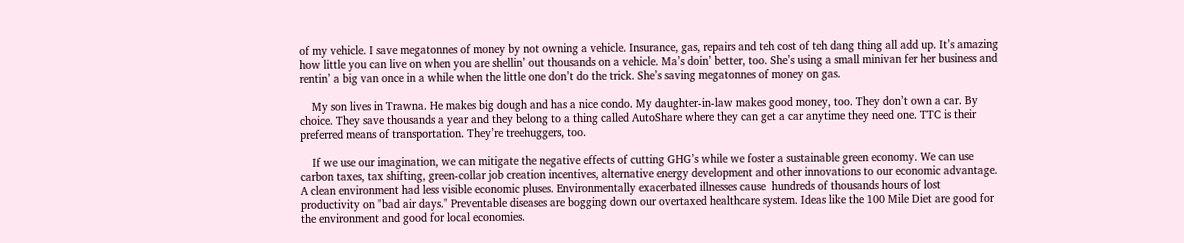of my vehicle. I save megatonnes of money by not owning a vehicle. Insurance, gas, repairs and teh cost of teh dang thing all add up. It’s amazing how little you can live on when you are shellin’ out thousands on a vehicle. Ma’s doin’ better, too. She’s using a small minivan fer her business and rentin’ a big van once in a while when the little one don’t do the trick. She’s saving megatonnes of money on gas.

    My son lives in Trawna. He makes big dough and has a nice condo. My daughter-in-law makes good money, too. They don’t own a car. By choice. They save thousands a year and they belong to a thing called AutoShare where they can get a car anytime they need one. TTC is their preferred means of transportation. They’re treehuggers, too.

    If we use our imagination, we can mitigate the negative effects of cutting GHG’s while we foster a sustainable green economy. We can use carbon taxes, tax shifting, green-collar job creation incentives, alternative energy development and other innovations to our economic advantage. A clean environment had less visible economic pluses. Environmentally exacerbated illnesses cause  hundreds of thousands hours of lost productivity on "bad air days." Preventable diseases are bogging down our overtaxed healthcare system. Ideas like the 100 Mile Diet are good for the environment and good for local economies.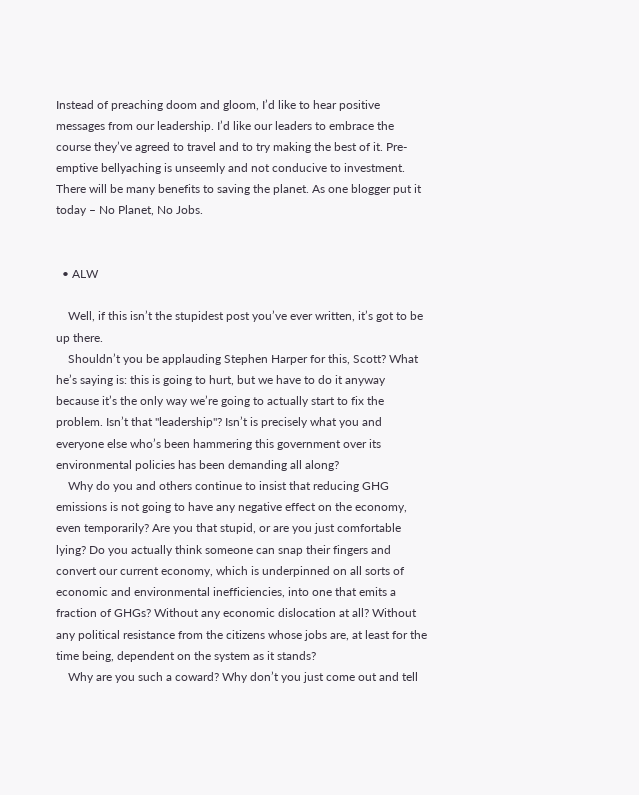Instead of preaching doom and gloom, I’d like to hear positive messages from our leadership. I’d like our leaders to embrace the course they’ve agreed to travel and to try making the best of it. Pre-emptive bellyaching is unseemly and not conducive to investment. There will be many benefits to saving the planet. As one blogger put it today – No Planet, No Jobs.


  • ALW

    Well, if this isn’t the stupidest post you’ve ever written, it’s got to be up there.
    Shouldn’t you be applauding Stephen Harper for this, Scott? What he’s saying is: this is going to hurt, but we have to do it anyway because it’s the only way we’re going to actually start to fix the problem. Isn’t that "leadership"? Isn’t is precisely what you and everyone else who’s been hammering this government over its environmental policies has been demanding all along?
    Why do you and others continue to insist that reducing GHG emissions is not going to have any negative effect on the economy, even temporarily? Are you that stupid, or are you just comfortable lying? Do you actually think someone can snap their fingers and convert our current economy, which is underpinned on all sorts of economic and environmental inefficiencies, into one that emits a fraction of GHGs? Without any economic dislocation at all? Without any political resistance from the citizens whose jobs are, at least for the time being, dependent on the system as it stands?
    Why are you such a coward? Why don’t you just come out and tell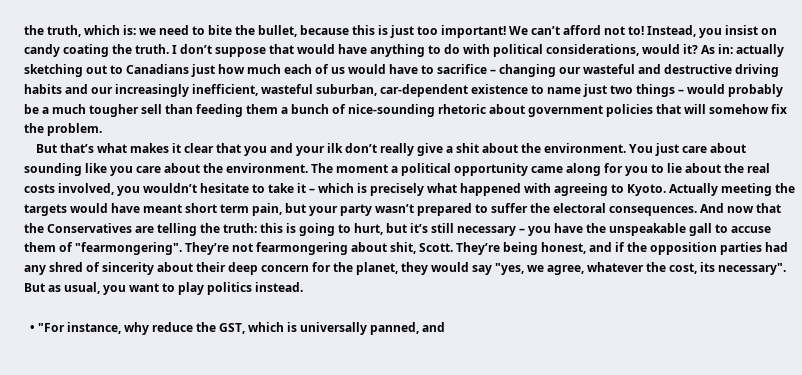the truth, which is: we need to bite the bullet, because this is just too important! We can’t afford not to! Instead, you insist on candy coating the truth. I don’t suppose that would have anything to do with political considerations, would it? As in: actually sketching out to Canadians just how much each of us would have to sacrifice – changing our wasteful and destructive driving habits and our increasingly inefficient, wasteful suburban, car-dependent existence to name just two things – would probably be a much tougher sell than feeding them a bunch of nice-sounding rhetoric about government policies that will somehow fix the problem.
    But that’s what makes it clear that you and your ilk don’t really give a shit about the environment. You just care about sounding like you care about the environment. The moment a political opportunity came along for you to lie about the real costs involved, you wouldn’t hesitate to take it – which is precisely what happened with agreeing to Kyoto. Actually meeting the targets would have meant short term pain, but your party wasn’t prepared to suffer the electoral consequences. And now that the Conservatives are telling the truth: this is going to hurt, but it’s still necessary – you have the unspeakable gall to accuse them of "fearmongering". They’re not fearmongering about shit, Scott. They’re being honest, and if the opposition parties had any shred of sincerity about their deep concern for the planet, they would say "yes, we agree, whatever the cost, its necessary". But as usual, you want to play politics instead.

  • "For instance, why reduce the GST, which is universally panned, and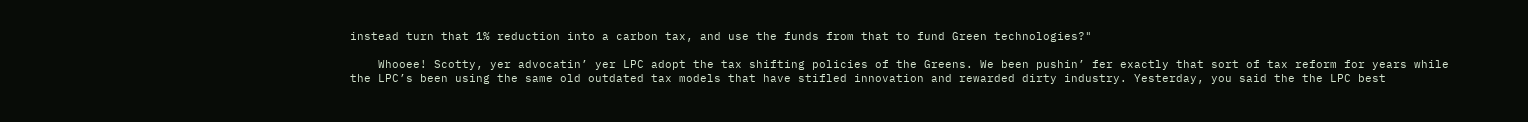instead turn that 1% reduction into a carbon tax, and use the funds from that to fund Green technologies?"

    Whooee! Scotty, yer advocatin’ yer LPC adopt the tax shifting policies of the Greens. We been pushin’ fer exactly that sort of tax reform for years while the LPC’s been using the same old outdated tax models that have stifled innovation and rewarded dirty industry. Yesterday, you said the the LPC best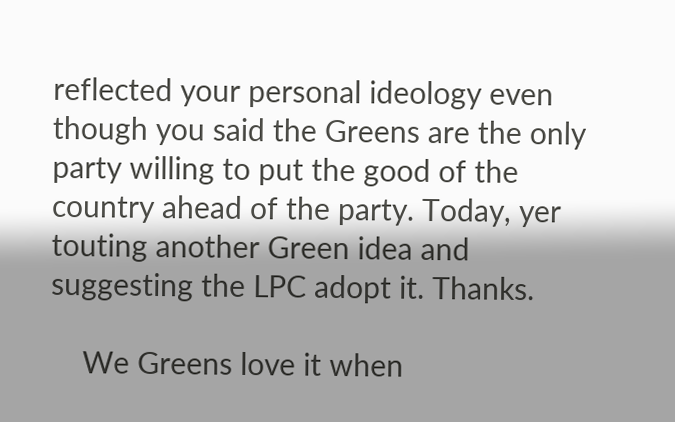reflected your personal ideology even though you said the Greens are the only party willing to put the good of the country ahead of the party. Today, yer touting another Green idea and suggesting the LPC adopt it. Thanks.

    We Greens love it when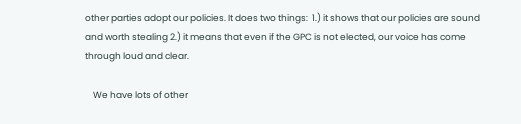other parties adopt our policies. It does two things:  1.) it shows that our policies are sound and worth stealing 2.) it means that even if the GPC is not elected, our voice has come through loud and clear.

    We have lots of other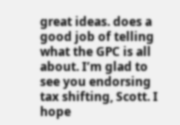great ideas. does a good job of telling what the GPC is all about. I’m glad to see you endorsing tax shifting, Scott. I hope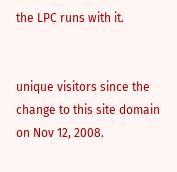the LPC runs with it.


unique visitors since the change to this site domain on Nov 12, 2008.